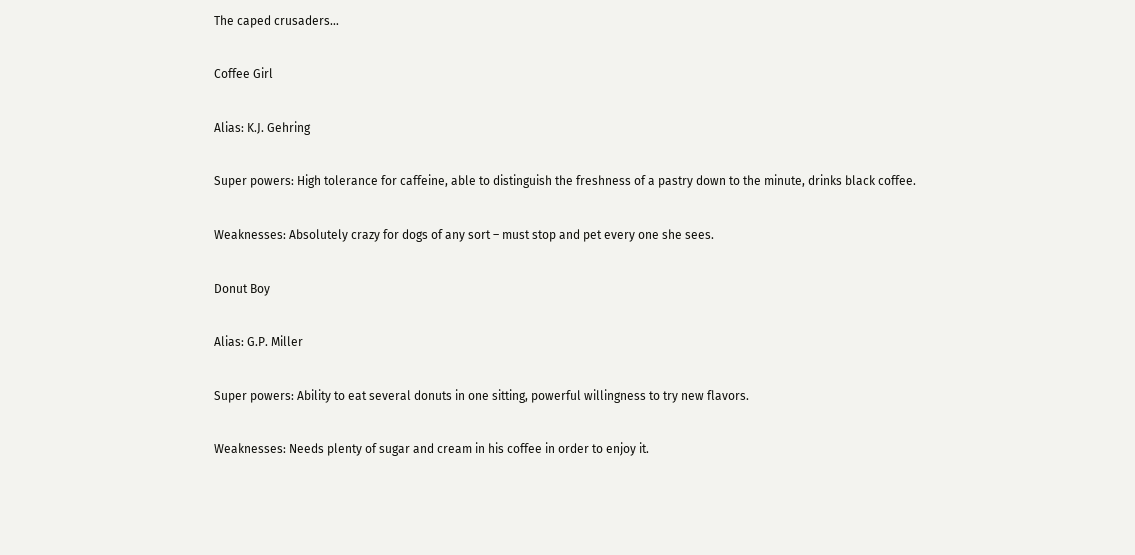The caped crusaders…

Coffee Girl

Alias: K.J. Gehring

Super powers: High tolerance for caffeine, able to distinguish the freshness of a pastry down to the minute, drinks black coffee.

Weaknesses: Absolutely crazy for dogs of any sort – must stop and pet every one she sees.

Donut Boy

Alias: G.P. Miller

Super powers: Ability to eat several donuts in one sitting, powerful willingness to try new flavors.

Weaknesses: Needs plenty of sugar and cream in his coffee in order to enjoy it.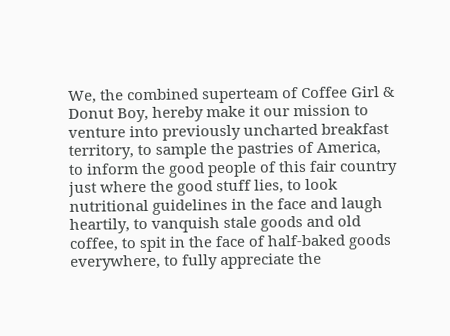We, the combined superteam of Coffee Girl & Donut Boy, hereby make it our mission to venture into previously uncharted breakfast territory, to sample the pastries of America, to inform the good people of this fair country just where the good stuff lies, to look nutritional guidelines in the face and laugh heartily, to vanquish stale goods and old coffee, to spit in the face of half-baked goods everywhere, to fully appreciate the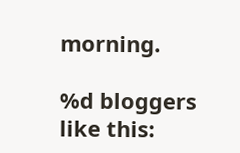morning.

%d bloggers like this: